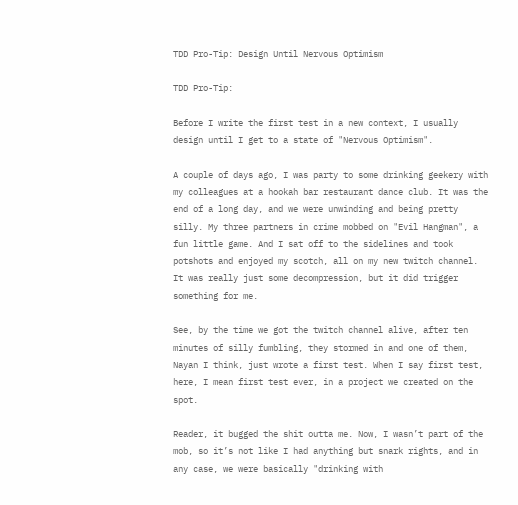TDD Pro-Tip: Design Until Nervous Optimism

TDD Pro-Tip:

Before I write the first test in a new context, I usually design until I get to a state of "Nervous Optimism".

A couple of days ago, I was party to some drinking geekery with my colleagues at a hookah bar restaurant dance club. It was the end of a long day, and we were unwinding and being pretty silly. My three partners in crime mobbed on "Evil Hangman", a fun little game. And I sat off to the sidelines and took potshots and enjoyed my scotch, all on my new twitch channel. It was really just some decompression, but it did trigger something for me.

See, by the time we got the twitch channel alive, after ten minutes of silly fumbling, they stormed in and one of them, Nayan I think, just wrote a first test. When I say first test, here, I mean first test ever, in a project we created on the spot.

Reader, it bugged the shit outta me. Now, I wasn’t part of the mob, so it’s not like I had anything but snark rights, and in any case, we were basically "drinking with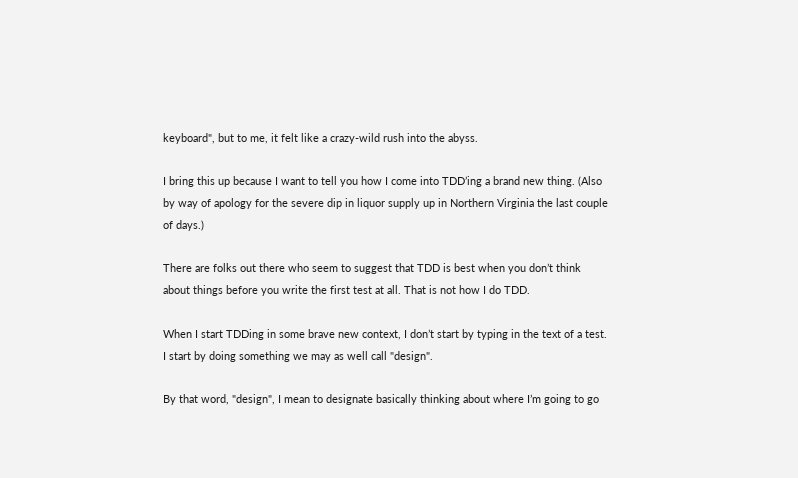keyboard", but to me, it felt like a crazy-wild rush into the abyss.

I bring this up because I want to tell you how I come into TDD’ing a brand new thing. (Also by way of apology for the severe dip in liquor supply up in Northern Virginia the last couple of days.)

There are folks out there who seem to suggest that TDD is best when you don’t think about things before you write the first test at all. That is not how I do TDD.

When I start TDDing in some brave new context, I don’t start by typing in the text of a test. I start by doing something we may as well call "design".

By that word, "design", I mean to designate basically thinking about where I’m going to go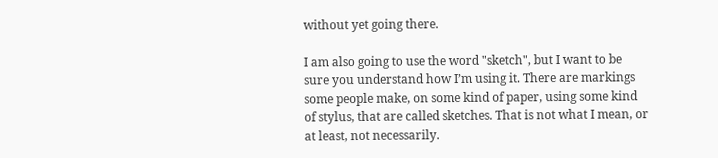without yet going there.

I am also going to use the word "sketch", but I want to be sure you understand how I’m using it. There are markings some people make, on some kind of paper, using some kind of stylus, that are called sketches. That is not what I mean, or at least, not necessarily.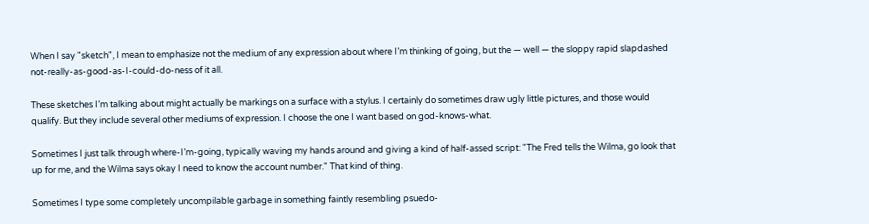When I say "sketch", I mean to emphasize not the medium of any expression about where I’m thinking of going, but the — well — the sloppy rapid slapdashed not-really-as-good-as-I-could-do-ness of it all.

These sketches I’m talking about might actually be markings on a surface with a stylus. I certainly do sometimes draw ugly little pictures, and those would qualify. But they include several other mediums of expression. I choose the one I want based on god-knows-what.

Sometimes I just talk through where-I’m-going, typically waving my hands around and giving a kind of half-assed script: "The Fred tells the Wilma, go look that up for me, and the Wilma says okay I need to know the account number." That kind of thing.

Sometimes I type some completely uncompilable garbage in something faintly resembling psuedo-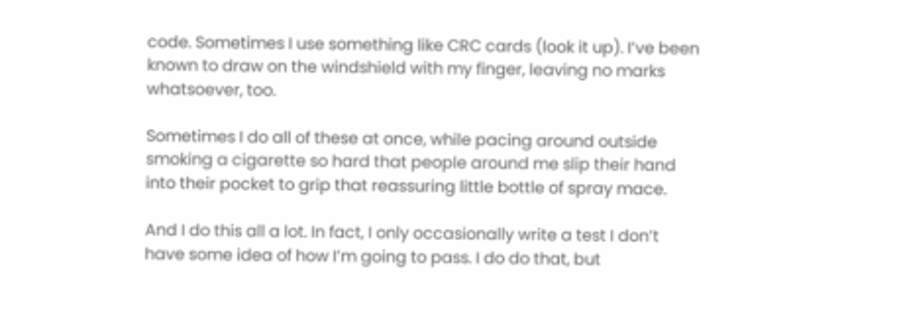code. Sometimes I use something like CRC cards (look it up). I’ve been known to draw on the windshield with my finger, leaving no marks whatsoever, too.

Sometimes I do all of these at once, while pacing around outside smoking a cigarette so hard that people around me slip their hand into their pocket to grip that reassuring little bottle of spray mace.

And I do this all a lot. In fact, I only occasionally write a test I don’t have some idea of how I’m going to pass. I do do that, but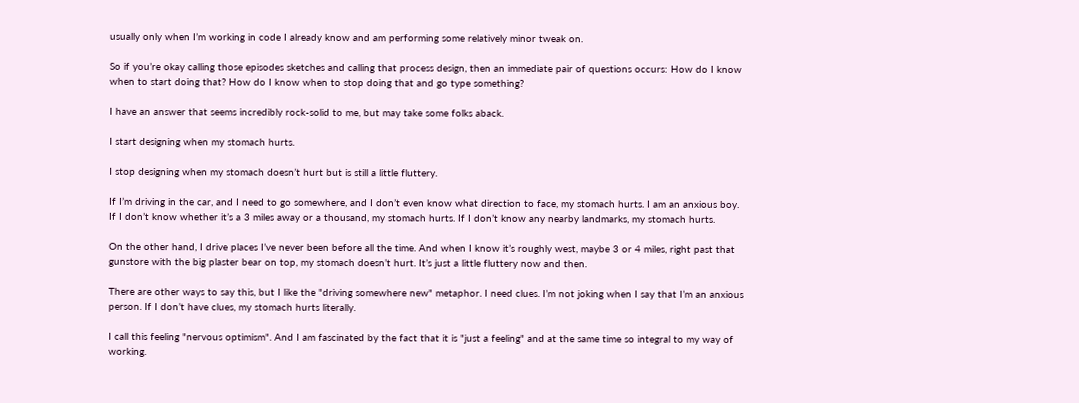usually only when I’m working in code I already know and am performing some relatively minor tweak on.

So if you’re okay calling those episodes sketches and calling that process design, then an immediate pair of questions occurs: How do I know when to start doing that? How do I know when to stop doing that and go type something?

I have an answer that seems incredibly rock-solid to me, but may take some folks aback.

I start designing when my stomach hurts.

I stop designing when my stomach doesn’t hurt but is still a little fluttery.

If I’m driving in the car, and I need to go somewhere, and I don’t even know what direction to face, my stomach hurts. I am an anxious boy. If I don’t know whether it’s a 3 miles away or a thousand, my stomach hurts. If I don’t know any nearby landmarks, my stomach hurts.

On the other hand, I drive places I’ve never been before all the time. And when I know it’s roughly west, maybe 3 or 4 miles, right past that gunstore with the big plaster bear on top, my stomach doesn’t hurt. It’s just a little fluttery now and then.

There are other ways to say this, but I like the "driving somewhere new" metaphor. I need clues. I’m not joking when I say that I’m an anxious person. If I don’t have clues, my stomach hurts literally.

I call this feeling "nervous optimism". And I am fascinated by the fact that it is "just a feeling" and at the same time so integral to my way of working.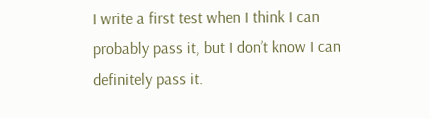I write a first test when I think I can probably pass it, but I don’t know I can definitely pass it.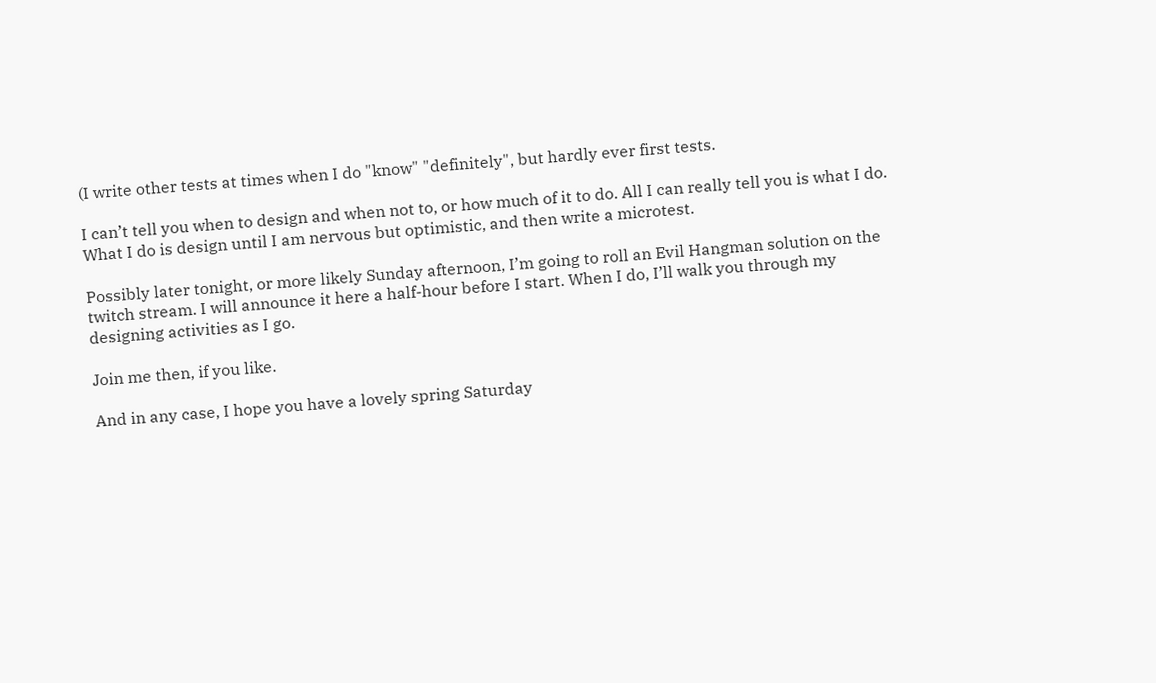(I write other tests at times when I do "know" "definitely", but hardly ever first tests.

I can’t tell you when to design and when not to, or how much of it to do. All I can really tell you is what I do. What I do is design until I am nervous but optimistic, and then write a microtest.

Possibly later tonight, or more likely Sunday afternoon, I’m going to roll an Evil Hangman solution on the twitch stream. I will announce it here a half-hour before I start. When I do, I’ll walk you through my designing activities as I go.

Join me then, if you like.

And in any case, I hope you have a lovely spring Saturday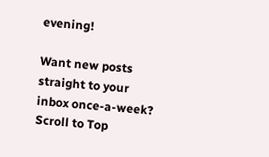evening!

Want new posts straight to your inbox once-a-week?
Scroll to Top